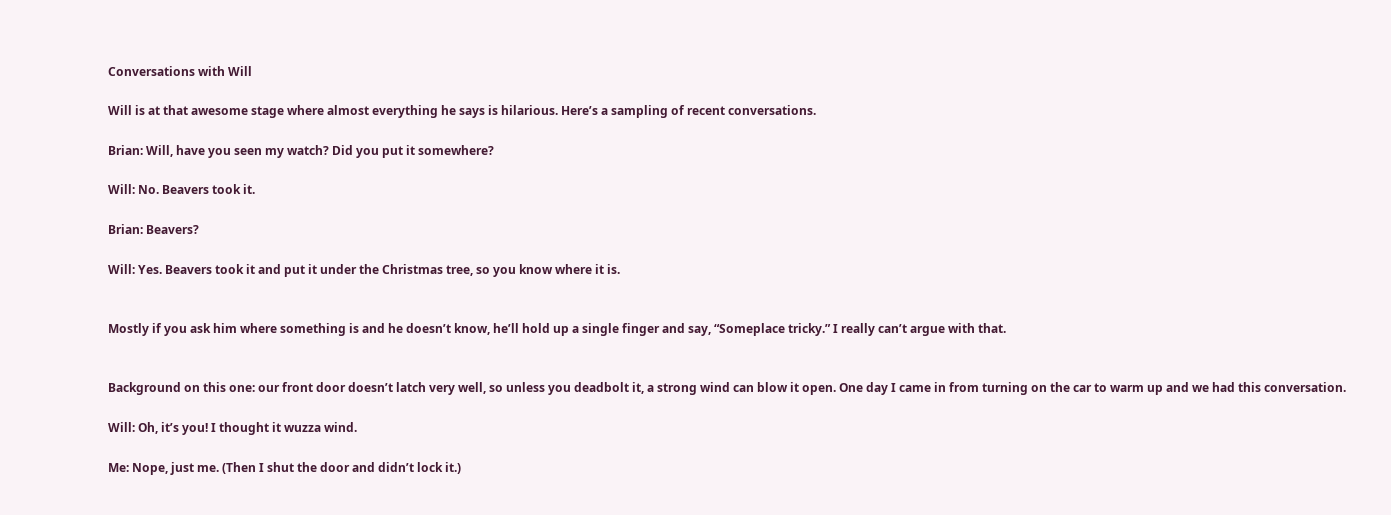Conversations with Will

Will is at that awesome stage where almost everything he says is hilarious. Here’s a sampling of recent conversations.

Brian: Will, have you seen my watch? Did you put it somewhere?

Will: No. Beavers took it.

Brian: Beavers?

Will: Yes. Beavers took it and put it under the Christmas tree, so you know where it is.


Mostly if you ask him where something is and he doesn’t know, he’ll hold up a single finger and say, “Someplace tricky.” I really can’t argue with that.


Background on this one: our front door doesn’t latch very well, so unless you deadbolt it, a strong wind can blow it open. One day I came in from turning on the car to warm up and we had this conversation.

Will: Oh, it’s you! I thought it wuzza wind.

Me: Nope, just me. (Then I shut the door and didn’t lock it.)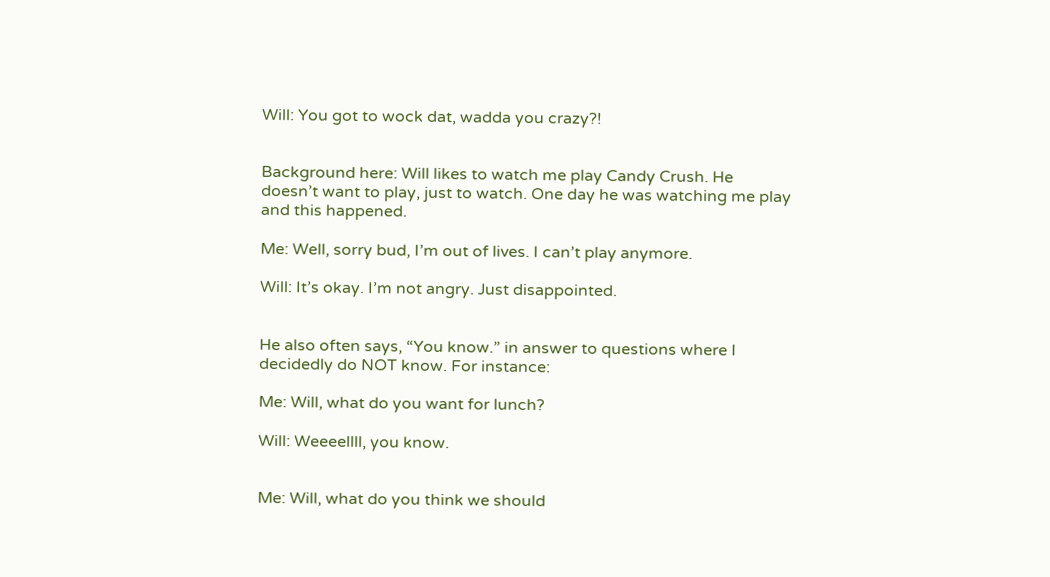Will: You got to wock dat, wadda you crazy?!


Background here: Will likes to watch me play Candy Crush. He doesn’t want to play, just to watch. One day he was watching me play and this happened.

Me: Well, sorry bud, I’m out of lives. I can’t play anymore.

Will: It’s okay. I’m not angry. Just disappointed.


He also often says, “You know.” in answer to questions where I decidedly do NOT know. For instance:

Me: Will, what do you want for lunch?

Will: Weeeellll, you know.


Me: Will, what do you think we should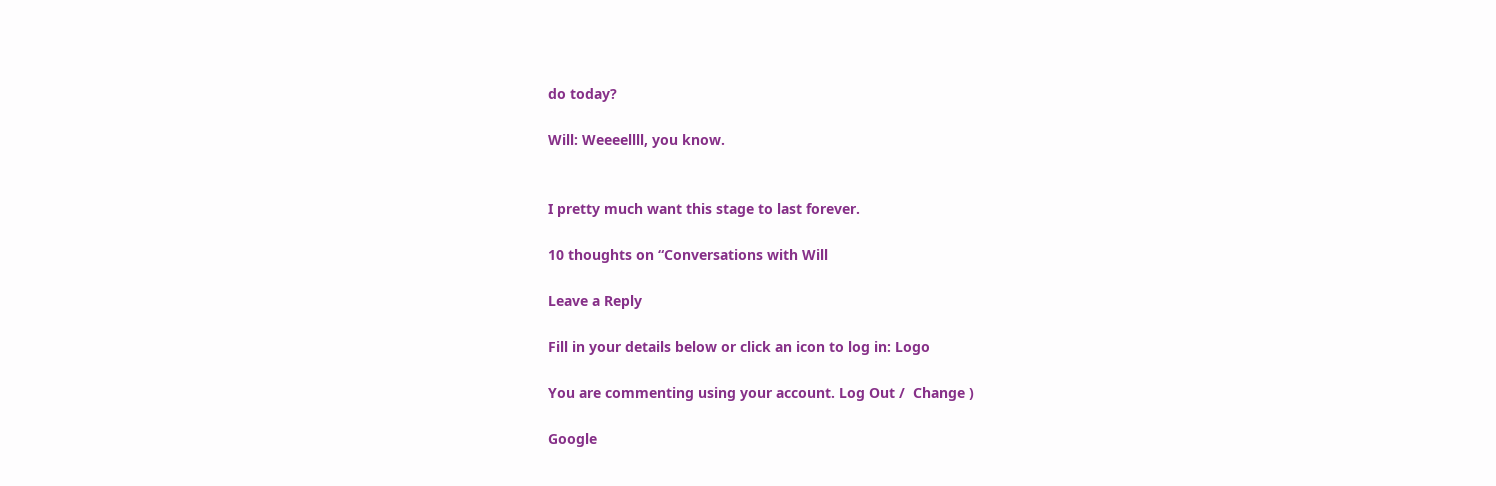do today?

Will: Weeeellll, you know.


I pretty much want this stage to last forever.

10 thoughts on “Conversations with Will

Leave a Reply

Fill in your details below or click an icon to log in: Logo

You are commenting using your account. Log Out /  Change )

Google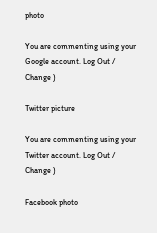photo

You are commenting using your Google account. Log Out /  Change )

Twitter picture

You are commenting using your Twitter account. Log Out /  Change )

Facebook photo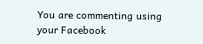You are commenting using your Facebook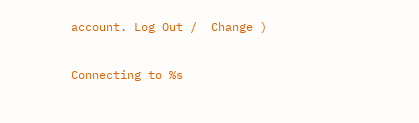account. Log Out /  Change )

Connecting to %s